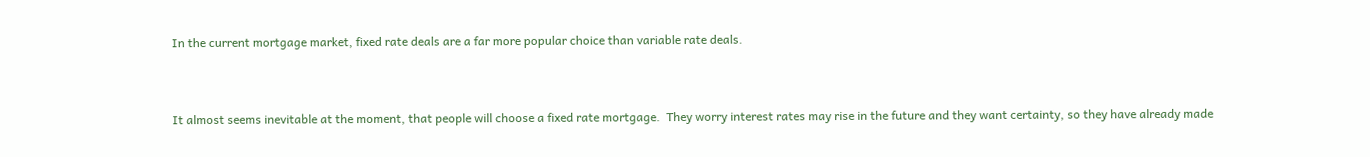In the current mortgage market, fixed rate deals are a far more popular choice than variable rate deals.


It almost seems inevitable at the moment, that people will choose a fixed rate mortgage.  They worry interest rates may rise in the future and they want certainty, so they have already made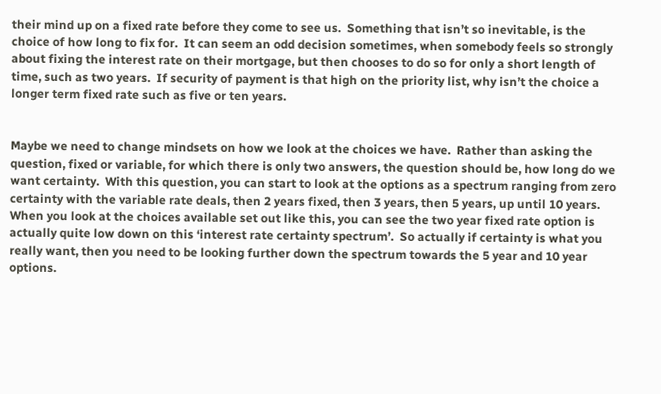their mind up on a fixed rate before they come to see us.  Something that isn’t so inevitable, is the choice of how long to fix for.  It can seem an odd decision sometimes, when somebody feels so strongly about fixing the interest rate on their mortgage, but then chooses to do so for only a short length of time, such as two years.  If security of payment is that high on the priority list, why isn’t the choice a longer term fixed rate such as five or ten years.


Maybe we need to change mindsets on how we look at the choices we have.  Rather than asking the question, fixed or variable, for which there is only two answers, the question should be, how long do we want certainty.  With this question, you can start to look at the options as a spectrum ranging from zero certainty with the variable rate deals, then 2 years fixed, then 3 years, then 5 years, up until 10 years.  When you look at the choices available set out like this, you can see the two year fixed rate option is actually quite low down on this ‘interest rate certainty spectrum’.  So actually if certainty is what you really want, then you need to be looking further down the spectrum towards the 5 year and 10 year options.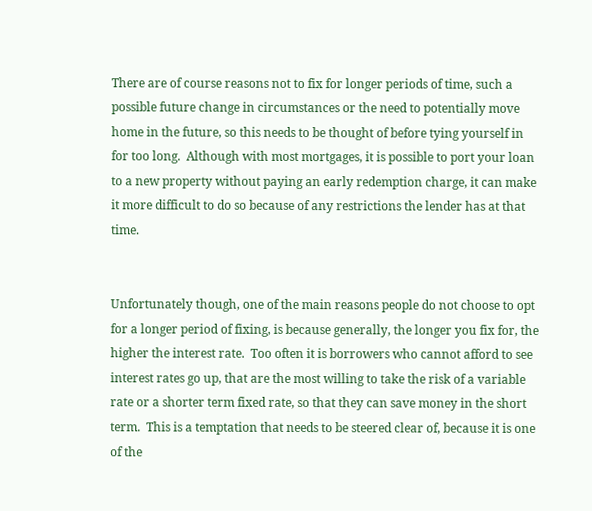There are of course reasons not to fix for longer periods of time, such a possible future change in circumstances or the need to potentially move home in the future, so this needs to be thought of before tying yourself in for too long.  Although with most mortgages, it is possible to port your loan to a new property without paying an early redemption charge, it can make it more difficult to do so because of any restrictions the lender has at that time.


Unfortunately though, one of the main reasons people do not choose to opt for a longer period of fixing, is because generally, the longer you fix for, the higher the interest rate.  Too often it is borrowers who cannot afford to see interest rates go up, that are the most willing to take the risk of a variable rate or a shorter term fixed rate, so that they can save money in the short term.  This is a temptation that needs to be steered clear of, because it is one of the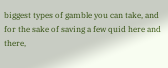biggest types of gamble you can take, and for the sake of saving a few quid here and there,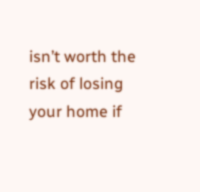isn’t worth the risk of losing your home if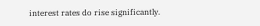interest rates do rise significantly.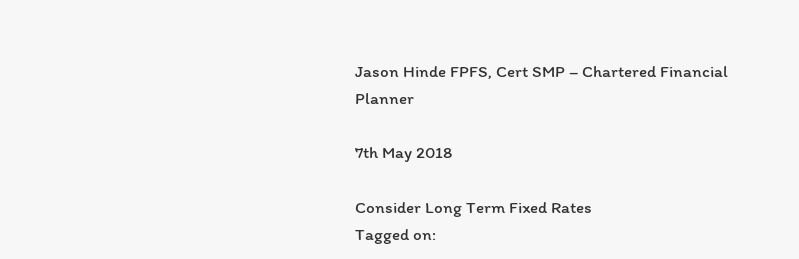Jason Hinde FPFS, Cert SMP – Chartered Financial Planner

7th May 2018

Consider Long Term Fixed Rates
Tagged on: